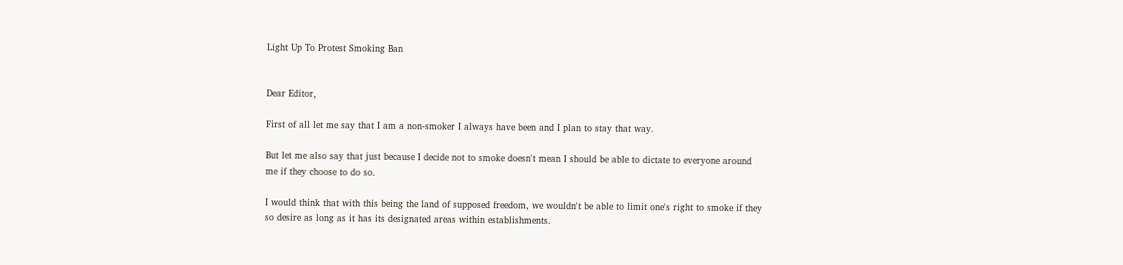Light Up To Protest Smoking Ban


Dear Editor,

First of all let me say that I am a non-smoker I always have been and I plan to stay that way.

But let me also say that just because I decide not to smoke doesn't mean I should be able to dictate to everyone around me if they choose to do so.

I would think that with this being the land of supposed freedom, we wouldn't be able to limit one's right to smoke if they so desire as long as it has its designated areas within establishments.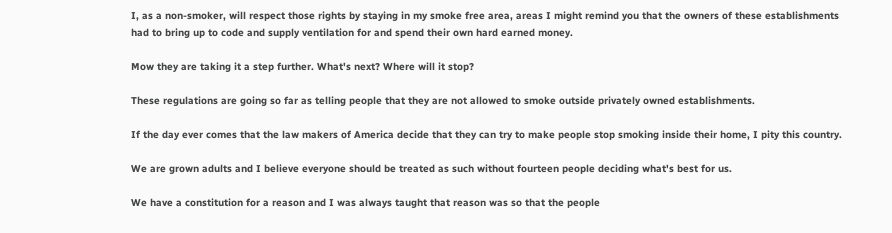I, as a non-smoker, will respect those rights by staying in my smoke free area, areas I might remind you that the owners of these establishments had to bring up to code and supply ventilation for and spend their own hard earned money.

Mow they are taking it a step further. What's next? Where will it stop?

These regulations are going so far as telling people that they are not allowed to smoke outside privately owned establishments.

If the day ever comes that the law makers of America decide that they can try to make people stop smoking inside their home, I pity this country.

We are grown adults and I believe everyone should be treated as such without fourteen people deciding what's best for us.

We have a constitution for a reason and I was always taught that reason was so that the people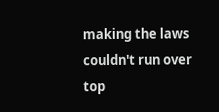making the laws couldn't run over top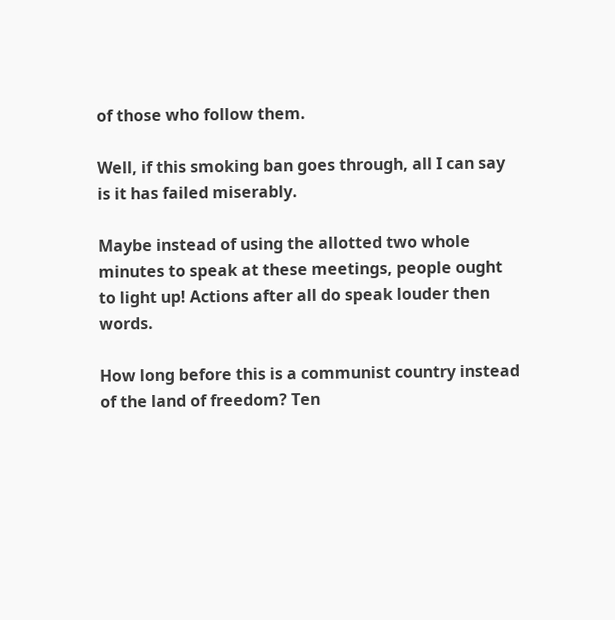of those who follow them.

Well, if this smoking ban goes through, all I can say is it has failed miserably.

Maybe instead of using the allotted two whole minutes to speak at these meetings, people ought to light up! Actions after all do speak louder then words.

How long before this is a communist country instead of the land of freedom? Ten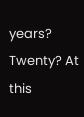years? Twenty? At this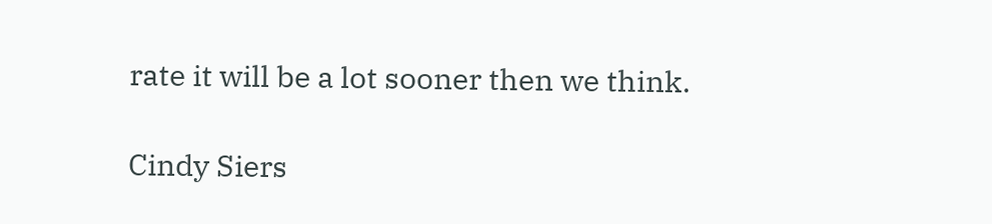rate it will be a lot sooner then we think.

Cindy Siers